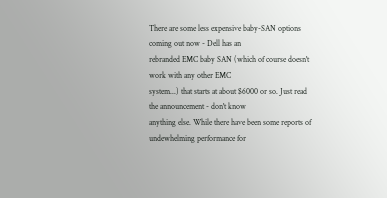There are some less expensive baby-SAN options coming out now - Dell has an
rebranded EMC baby SAN (which of course doesn't work with any other EMC
system...) that starts at about $6000 or so. Just read the announcement - don't know
anything else. While there have been some reports of undewhelming performance for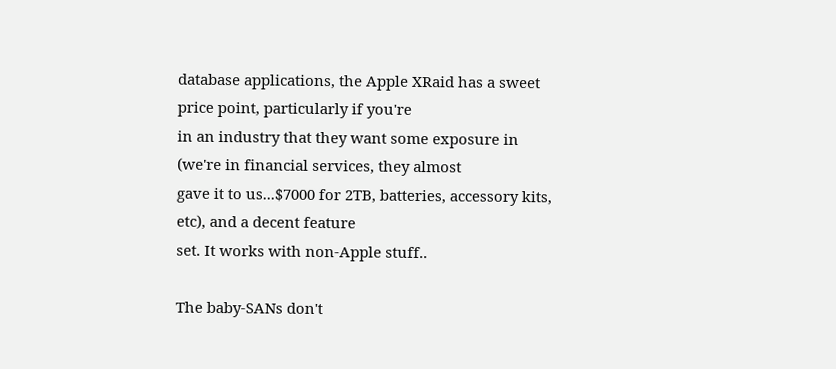database applications, the Apple XRaid has a sweet price point, particularly if you're
in an industry that they want some exposure in (we're in financial services, they almost
gave it to us...$7000 for 2TB, batteries, accessory kits, etc), and a decent feature
set. It works with non-Apple stuff..

The baby-SANs don't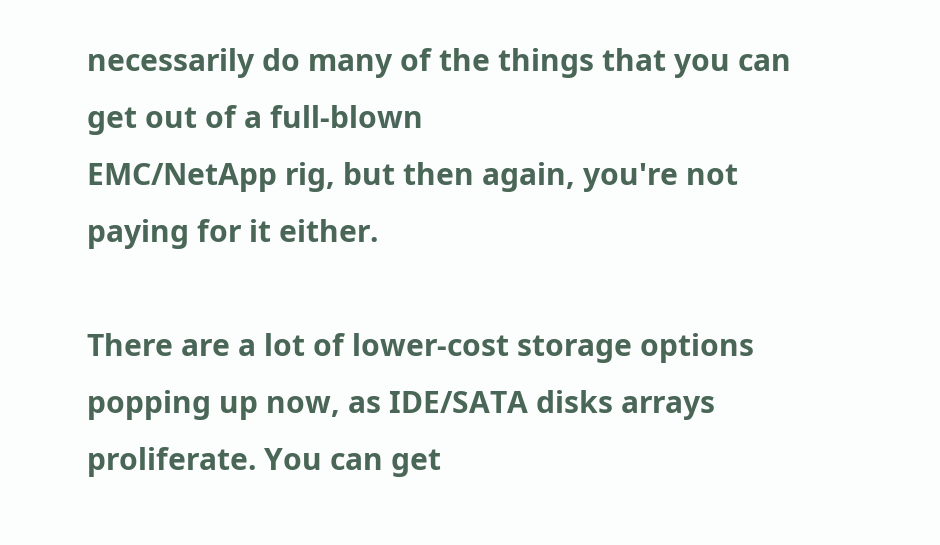necessarily do many of the things that you can get out of a full-blown
EMC/NetApp rig, but then again, you're not paying for it either.

There are a lot of lower-cost storage options popping up now, as IDE/SATA disks arrays
proliferate. You can get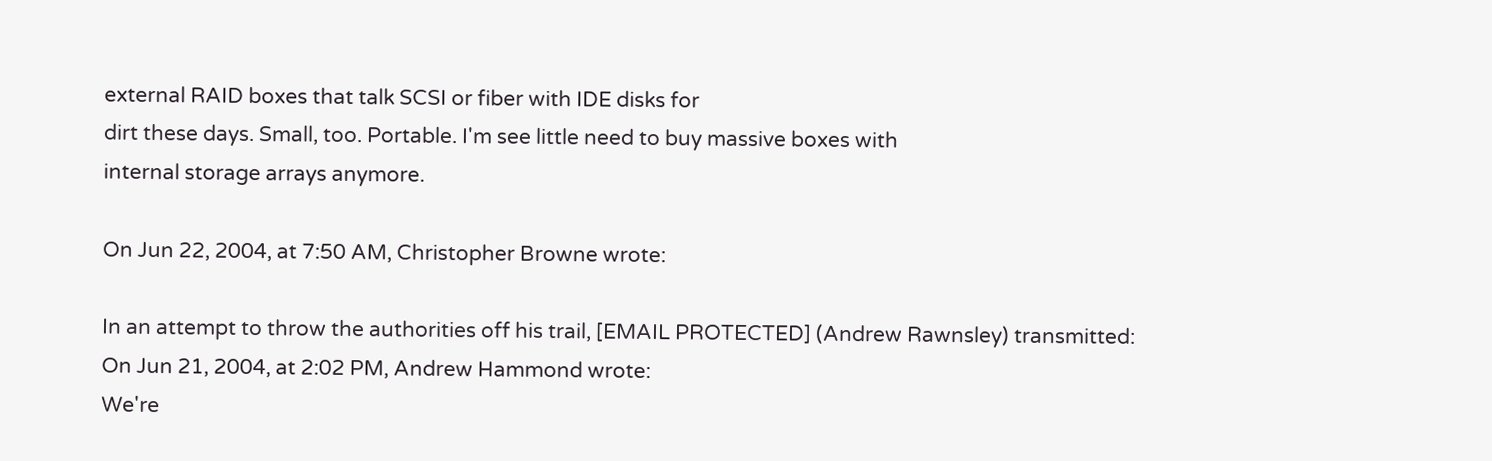external RAID boxes that talk SCSI or fiber with IDE disks for
dirt these days. Small, too. Portable. I'm see little need to buy massive boxes with
internal storage arrays anymore.

On Jun 22, 2004, at 7:50 AM, Christopher Browne wrote:

In an attempt to throw the authorities off his trail, [EMAIL PROTECTED] (Andrew Rawnsley) transmitted:
On Jun 21, 2004, at 2:02 PM, Andrew Hammond wrote:
We're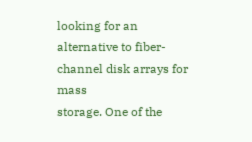looking for an alternative to fiber-channel disk arrays for mass
storage. One of the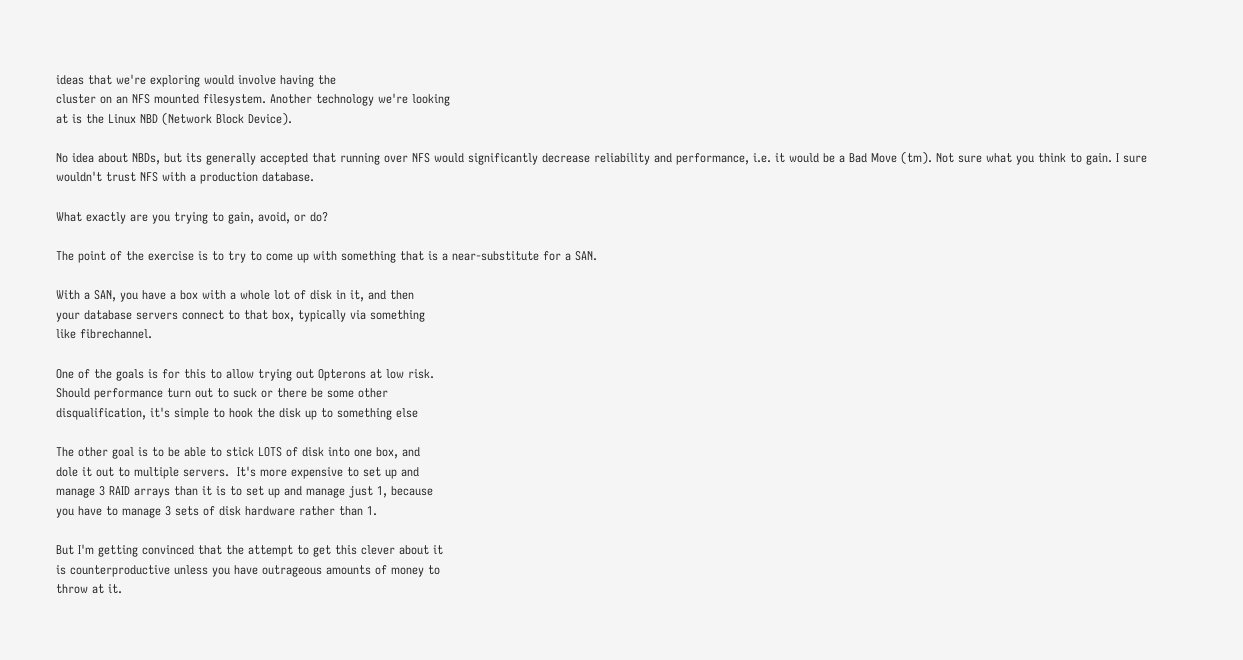ideas that we're exploring would involve having the
cluster on an NFS mounted filesystem. Another technology we're looking
at is the Linux NBD (Network Block Device).

No idea about NBDs, but its generally accepted that running over NFS would significantly decrease reliability and performance, i.e. it would be a Bad Move (tm). Not sure what you think to gain. I sure wouldn't trust NFS with a production database.

What exactly are you trying to gain, avoid, or do?

The point of the exercise is to try to come up with something that is a near-substitute for a SAN.

With a SAN, you have a box with a whole lot of disk in it, and then
your database servers connect to that box, typically via something
like fibrechannel.

One of the goals is for this to allow trying out Opterons at low risk.
Should performance turn out to suck or there be some other
disqualification, it's simple to hook the disk up to something else

The other goal is to be able to stick LOTS of disk into one box, and
dole it out to multiple servers.  It's more expensive to set up and
manage 3 RAID arrays than it is to set up and manage just 1, because
you have to manage 3 sets of disk hardware rather than 1.

But I'm getting convinced that the attempt to get this clever about it
is counterproductive unless you have outrageous amounts of money to
throw at it.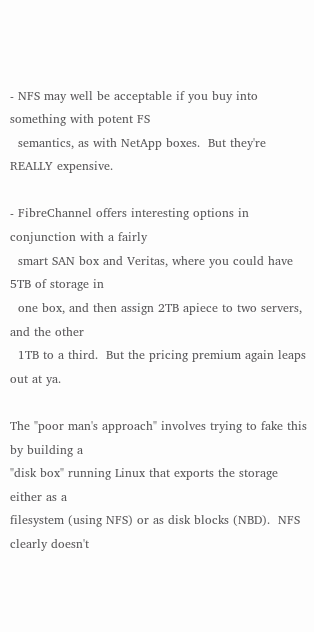- NFS may well be acceptable if you buy into something with potent FS
  semantics, as with NetApp boxes.  But they're REALLY expensive.

- FibreChannel offers interesting options in conjunction with a fairly
  smart SAN box and Veritas, where you could have 5TB of storage in
  one box, and then assign 2TB apiece to two servers, and the other
  1TB to a third.  But the pricing premium again leaps out at ya.

The "poor man's approach" involves trying to fake this by building a
"disk box" running Linux that exports the storage either as a
filesystem (using NFS) or as disk blocks (NBD).  NFS clearly doesn't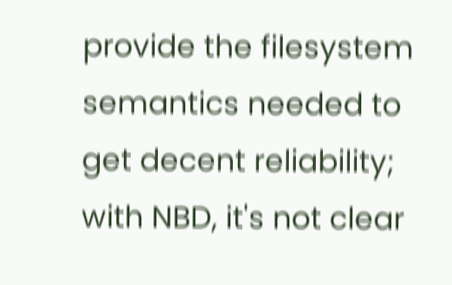provide the filesystem semantics needed to get decent reliability;
with NBD, it's not clear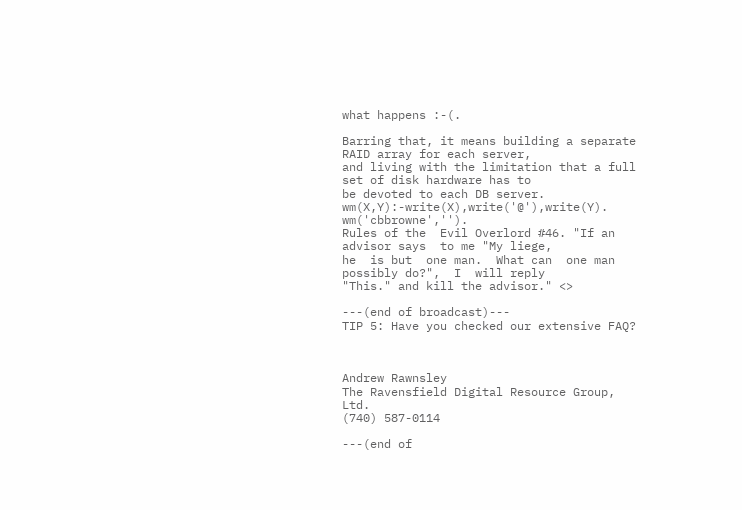what happens :-(.

Barring that, it means building a separate RAID array for each server,
and living with the limitation that a full set of disk hardware has to
be devoted to each DB server.
wm(X,Y):-write(X),write('@'),write(Y). wm('cbbrowne','').
Rules of the  Evil Overlord #46. "If an advisor says  to me "My liege,
he  is but  one man.  What can  one man  possibly do?",  I  will reply
"This." and kill the advisor." <>

---(end of broadcast)---
TIP 5: Have you checked our extensive FAQ?



Andrew Rawnsley
The Ravensfield Digital Resource Group, Ltd.
(740) 587-0114

---(end of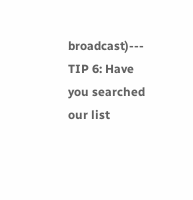broadcast)--- TIP 6: Have you searched our list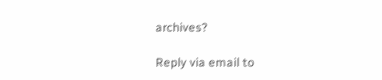archives?

Reply via email to